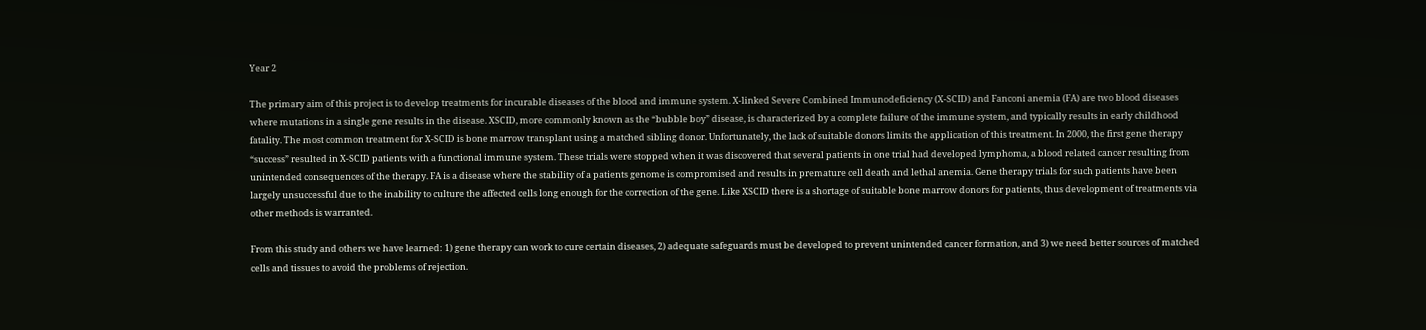Year 2

The primary aim of this project is to develop treatments for incurable diseases of the blood and immune system. X-linked Severe Combined Immunodeficiency (X-SCID) and Fanconi anemia (FA) are two blood diseases where mutations in a single gene results in the disease. XSCID, more commonly known as the “bubble boy” disease, is characterized by a complete failure of the immune system, and typically results in early childhood fatality. The most common treatment for X-SCID is bone marrow transplant using a matched sibling donor. Unfortunately, the lack of suitable donors limits the application of this treatment. In 2000, the first gene therapy “success” resulted in X-SCID patients with a functional immune system. These trials were stopped when it was discovered that several patients in one trial had developed lymphoma, a blood related cancer resulting from unintended consequences of the therapy. FA is a disease where the stability of a patients genome is compromised and results in premature cell death and lethal anemia. Gene therapy trials for such patients have been largely unsuccessful due to the inability to culture the affected cells long enough for the correction of the gene. Like XSCID there is a shortage of suitable bone marrow donors for patients, thus development of treatments via other methods is warranted.

From this study and others we have learned: 1) gene therapy can work to cure certain diseases, 2) adequate safeguards must be developed to prevent unintended cancer formation, and 3) we need better sources of matched cells and tissues to avoid the problems of rejection.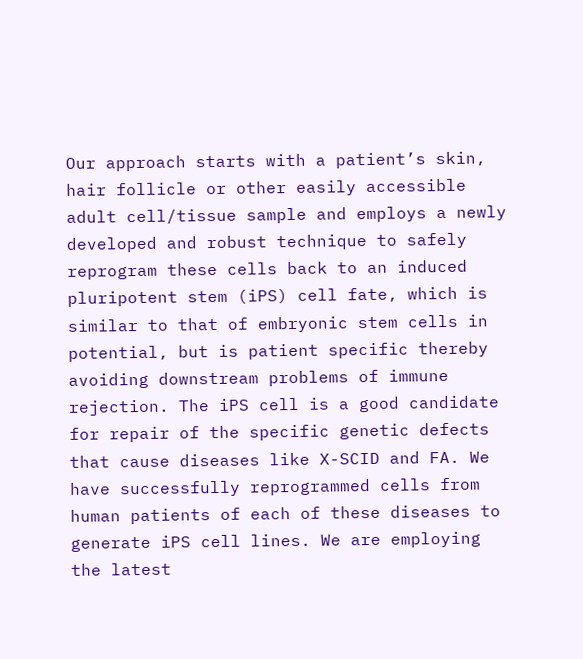Our approach starts with a patient’s skin, hair follicle or other easily accessible adult cell/tissue sample and employs a newly developed and robust technique to safely reprogram these cells back to an induced pluripotent stem (iPS) cell fate, which is similar to that of embryonic stem cells in potential, but is patient specific thereby avoiding downstream problems of immune rejection. The iPS cell is a good candidate for repair of the specific genetic defects that cause diseases like X-SCID and FA. We have successfully reprogrammed cells from human patients of each of these diseases to generate iPS cell lines. We are employing the latest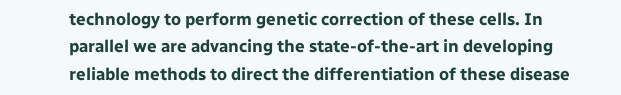technology to perform genetic correction of these cells. In parallel we are advancing the state-of-the-art in developing reliable methods to direct the differentiation of these disease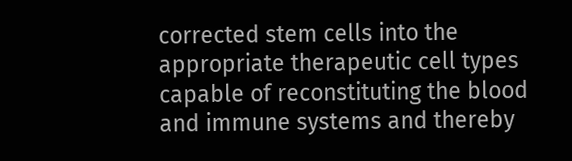corrected stem cells into the appropriate therapeutic cell types capable of reconstituting the blood and immune systems and thereby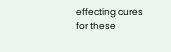effecting cures for these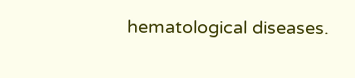hematological diseases.